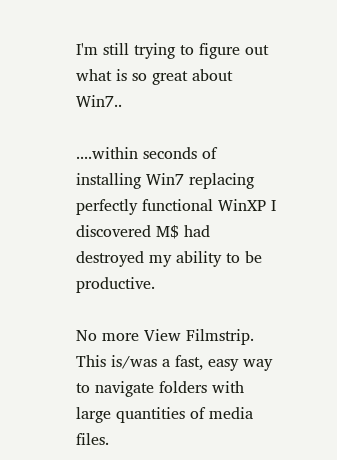I'm still trying to figure out what is so great about Win7..

....within seconds of installing Win7 replacing perfectly functional WinXP I discovered M$ had destroyed my ability to be productive.

No more View Filmstrip.
This is/was a fast, easy way to navigate folders with large quantities of media files.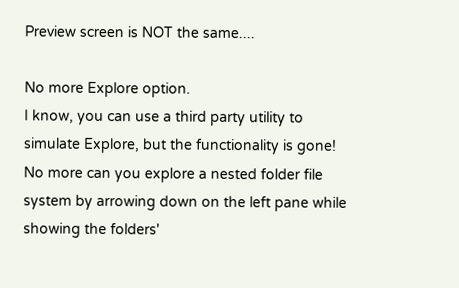Preview screen is NOT the same....

No more Explore option.
I know, you can use a third party utility to simulate Explore, but the functionality is gone! No more can you explore a nested folder file system by arrowing down on the left pane while showing the folders'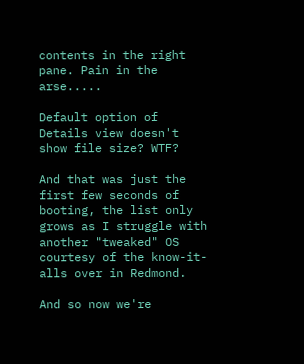contents in the right pane. Pain in the arse.....

Default option of Details view doesn't show file size? WTF?

And that was just the first few seconds of booting, the list only grows as I struggle with another "tweaked" OS courtesy of the know-it-alls over in Redmond.

And so now we're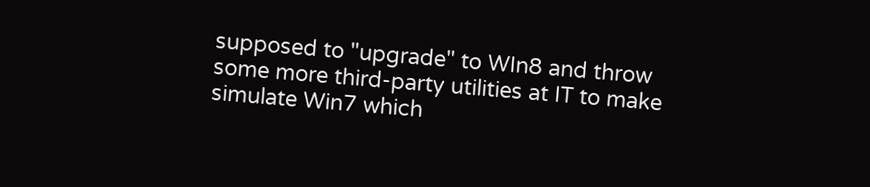supposed to "upgrade" to WIn8 and throw some more third-party utilities at IT to make simulate Win7 which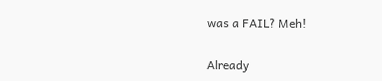was a FAIL? Meh!

Already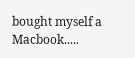bought myself a Macbook.....